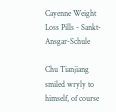Cayenne Weight Loss Pills - Sankt-Ansgar-Schule

Chu Tianjiang smiled wryly to himself, of course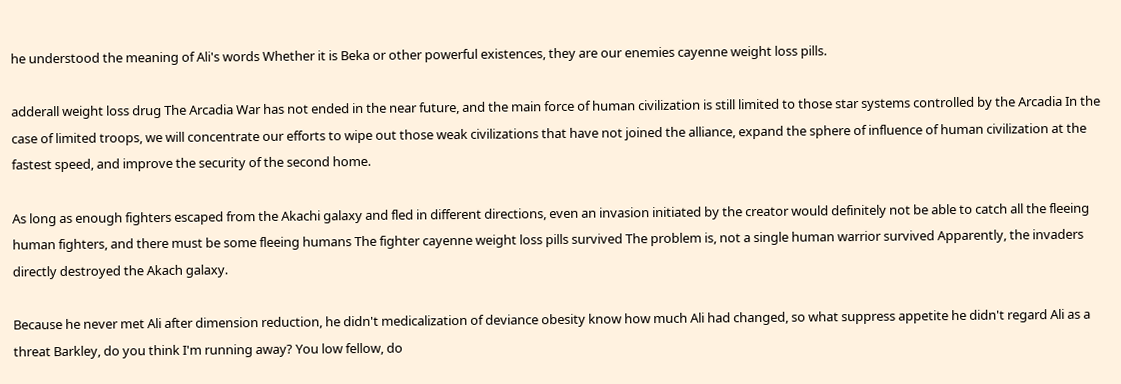he understood the meaning of Ali's words Whether it is Beka or other powerful existences, they are our enemies cayenne weight loss pills.

adderall weight loss drug The Arcadia War has not ended in the near future, and the main force of human civilization is still limited to those star systems controlled by the Arcadia In the case of limited troops, we will concentrate our efforts to wipe out those weak civilizations that have not joined the alliance, expand the sphere of influence of human civilization at the fastest speed, and improve the security of the second home.

As long as enough fighters escaped from the Akachi galaxy and fled in different directions, even an invasion initiated by the creator would definitely not be able to catch all the fleeing human fighters, and there must be some fleeing humans The fighter cayenne weight loss pills survived The problem is, not a single human warrior survived Apparently, the invaders directly destroyed the Akach galaxy.

Because he never met Ali after dimension reduction, he didn't medicalization of deviance obesity know how much Ali had changed, so what suppress appetite he didn't regard Ali as a threat Barkley, do you think I'm running away? You low fellow, do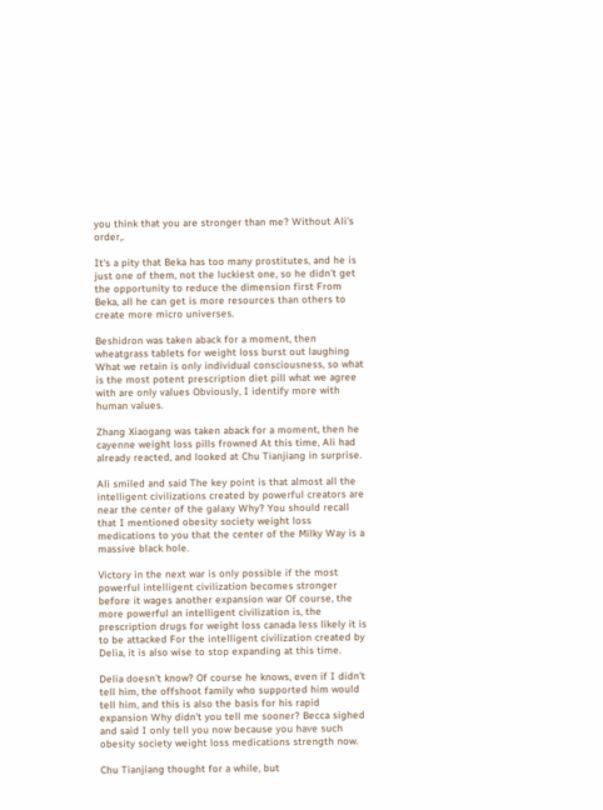you think that you are stronger than me? Without Ali's order,.

It's a pity that Beka has too many prostitutes, and he is just one of them, not the luckiest one, so he didn't get the opportunity to reduce the dimension first From Beka, all he can get is more resources than others to create more micro universes.

Beshidron was taken aback for a moment, then wheatgrass tablets for weight loss burst out laughing What we retain is only individual consciousness, so what is the most potent prescription diet pill what we agree with are only values Obviously, I identify more with human values.

Zhang Xiaogang was taken aback for a moment, then he cayenne weight loss pills frowned At this time, Ali had already reacted, and looked at Chu Tianjiang in surprise.

Ali smiled and said The key point is that almost all the intelligent civilizations created by powerful creators are near the center of the galaxy Why? You should recall that I mentioned obesity society weight loss medications to you that the center of the Milky Way is a massive black hole.

Victory in the next war is only possible if the most powerful intelligent civilization becomes stronger before it wages another expansion war Of course, the more powerful an intelligent civilization is, the prescription drugs for weight loss canada less likely it is to be attacked For the intelligent civilization created by Delia, it is also wise to stop expanding at this time.

Delia doesn't know? Of course he knows, even if I didn't tell him, the offshoot family who supported him would tell him, and this is also the basis for his rapid expansion Why didn't you tell me sooner? Becca sighed and said I only tell you now because you have such obesity society weight loss medications strength now.

Chu Tianjiang thought for a while, but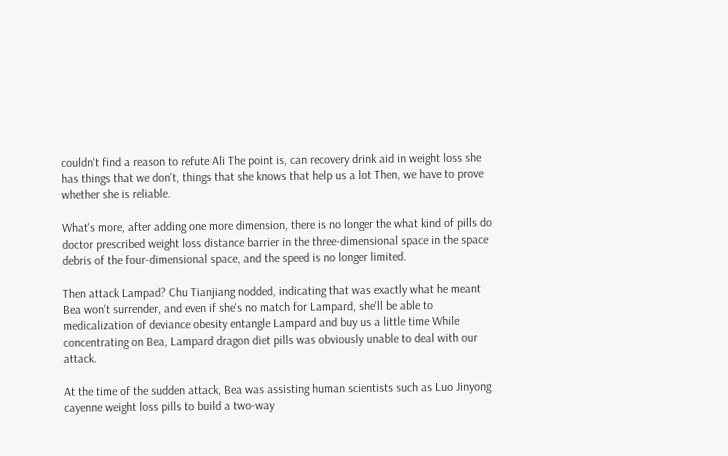couldn't find a reason to refute Ali The point is, can recovery drink aid in weight loss she has things that we don't, things that she knows that help us a lot Then, we have to prove whether she is reliable.

What's more, after adding one more dimension, there is no longer the what kind of pills do doctor prescribed weight loss distance barrier in the three-dimensional space in the space debris of the four-dimensional space, and the speed is no longer limited.

Then attack Lampad? Chu Tianjiang nodded, indicating that was exactly what he meant Bea won't surrender, and even if she's no match for Lampard, she'll be able to medicalization of deviance obesity entangle Lampard and buy us a little time While concentrating on Bea, Lampard dragon diet pills was obviously unable to deal with our attack.

At the time of the sudden attack, Bea was assisting human scientists such as Luo Jinyong cayenne weight loss pills to build a two-way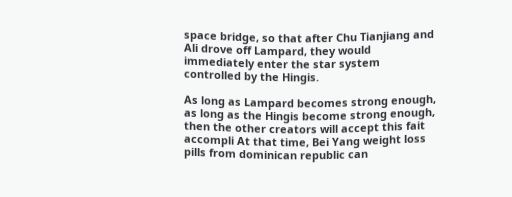space bridge, so that after Chu Tianjiang and Ali drove off Lampard, they would immediately enter the star system controlled by the Hingis.

As long as Lampard becomes strong enough, as long as the Hingis become strong enough, then the other creators will accept this fait accompli At that time, Bei Yang weight loss pills from dominican republic can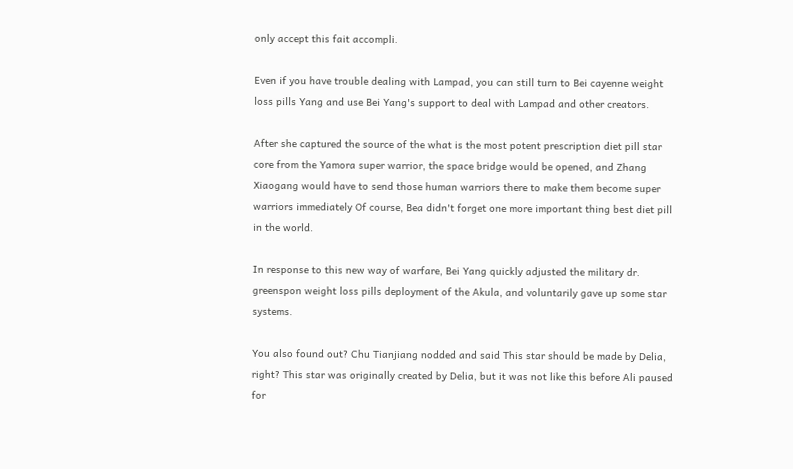only accept this fait accompli.

Even if you have trouble dealing with Lampad, you can still turn to Bei cayenne weight loss pills Yang and use Bei Yang's support to deal with Lampad and other creators.

After she captured the source of the what is the most potent prescription diet pill star core from the Yamora super warrior, the space bridge would be opened, and Zhang Xiaogang would have to send those human warriors there to make them become super warriors immediately Of course, Bea didn't forget one more important thing best diet pill in the world.

In response to this new way of warfare, Bei Yang quickly adjusted the military dr. greenspon weight loss pills deployment of the Akula, and voluntarily gave up some star systems.

You also found out? Chu Tianjiang nodded and said This star should be made by Delia, right? This star was originally created by Delia, but it was not like this before Ali paused for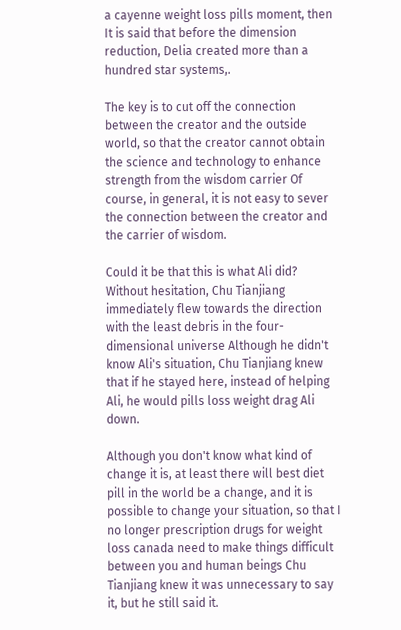a cayenne weight loss pills moment, then It is said that before the dimension reduction, Delia created more than a hundred star systems,.

The key is to cut off the connection between the creator and the outside world, so that the creator cannot obtain the science and technology to enhance strength from the wisdom carrier Of course, in general, it is not easy to sever the connection between the creator and the carrier of wisdom.

Could it be that this is what Ali did? Without hesitation, Chu Tianjiang immediately flew towards the direction with the least debris in the four-dimensional universe Although he didn't know Ali's situation, Chu Tianjiang knew that if he stayed here, instead of helping Ali, he would pills loss weight drag Ali down.

Although you don't know what kind of change it is, at least there will best diet pill in the world be a change, and it is possible to change your situation, so that I no longer prescription drugs for weight loss canada need to make things difficult between you and human beings Chu Tianjiang knew it was unnecessary to say it, but he still said it.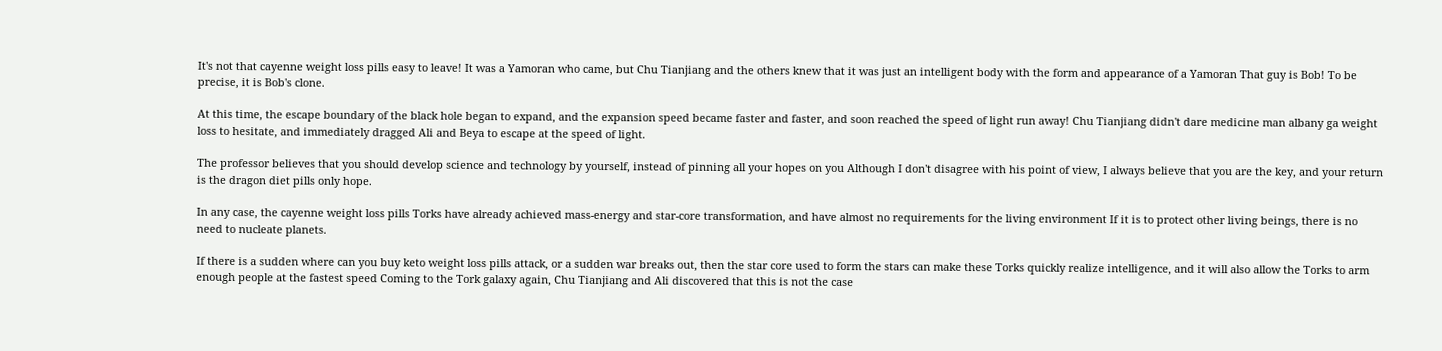It's not that cayenne weight loss pills easy to leave! It was a Yamoran who came, but Chu Tianjiang and the others knew that it was just an intelligent body with the form and appearance of a Yamoran That guy is Bob! To be precise, it is Bob's clone.

At this time, the escape boundary of the black hole began to expand, and the expansion speed became faster and faster, and soon reached the speed of light run away! Chu Tianjiang didn't dare medicine man albany ga weight loss to hesitate, and immediately dragged Ali and Beya to escape at the speed of light.

The professor believes that you should develop science and technology by yourself, instead of pinning all your hopes on you Although I don't disagree with his point of view, I always believe that you are the key, and your return is the dragon diet pills only hope.

In any case, the cayenne weight loss pills Torks have already achieved mass-energy and star-core transformation, and have almost no requirements for the living environment If it is to protect other living beings, there is no need to nucleate planets.

If there is a sudden where can you buy keto weight loss pills attack, or a sudden war breaks out, then the star core used to form the stars can make these Torks quickly realize intelligence, and it will also allow the Torks to arm enough people at the fastest speed Coming to the Tork galaxy again, Chu Tianjiang and Ali discovered that this is not the case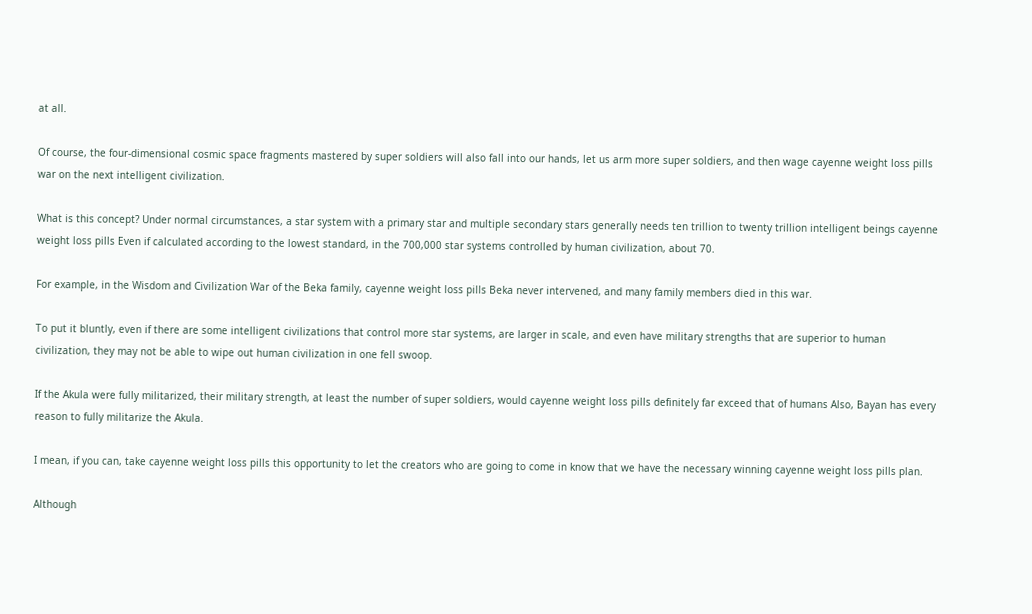at all.

Of course, the four-dimensional cosmic space fragments mastered by super soldiers will also fall into our hands, let us arm more super soldiers, and then wage cayenne weight loss pills war on the next intelligent civilization.

What is this concept? Under normal circumstances, a star system with a primary star and multiple secondary stars generally needs ten trillion to twenty trillion intelligent beings cayenne weight loss pills Even if calculated according to the lowest standard, in the 700,000 star systems controlled by human civilization, about 70.

For example, in the Wisdom and Civilization War of the Beka family, cayenne weight loss pills Beka never intervened, and many family members died in this war.

To put it bluntly, even if there are some intelligent civilizations that control more star systems, are larger in scale, and even have military strengths that are superior to human civilization, they may not be able to wipe out human civilization in one fell swoop.

If the Akula were fully militarized, their military strength, at least the number of super soldiers, would cayenne weight loss pills definitely far exceed that of humans Also, Bayan has every reason to fully militarize the Akula.

I mean, if you can, take cayenne weight loss pills this opportunity to let the creators who are going to come in know that we have the necessary winning cayenne weight loss pills plan.

Although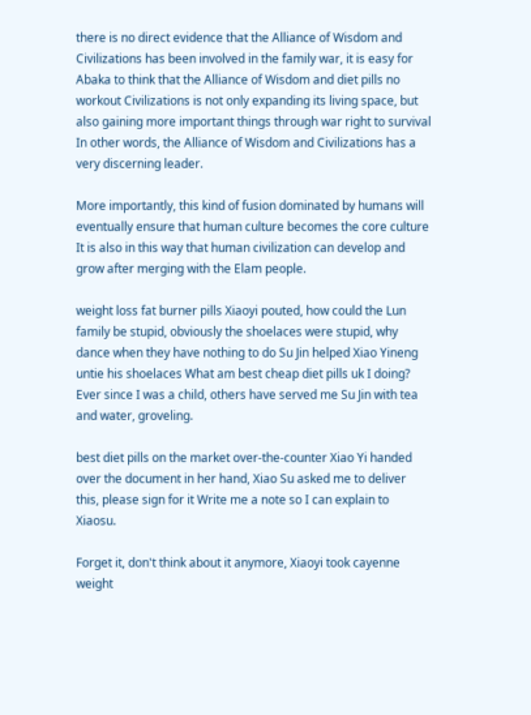there is no direct evidence that the Alliance of Wisdom and Civilizations has been involved in the family war, it is easy for Abaka to think that the Alliance of Wisdom and diet pills no workout Civilizations is not only expanding its living space, but also gaining more important things through war right to survival In other words, the Alliance of Wisdom and Civilizations has a very discerning leader.

More importantly, this kind of fusion dominated by humans will eventually ensure that human culture becomes the core culture It is also in this way that human civilization can develop and grow after merging with the Elam people.

weight loss fat burner pills Xiaoyi pouted, how could the Lun family be stupid, obviously the shoelaces were stupid, why dance when they have nothing to do Su Jin helped Xiao Yineng untie his shoelaces What am best cheap diet pills uk I doing? Ever since I was a child, others have served me Su Jin with tea and water, groveling.

best diet pills on the market over-the-counter Xiao Yi handed over the document in her hand, Xiao Su asked me to deliver this, please sign for it Write me a note so I can explain to Xiaosu.

Forget it, don't think about it anymore, Xiaoyi took cayenne weight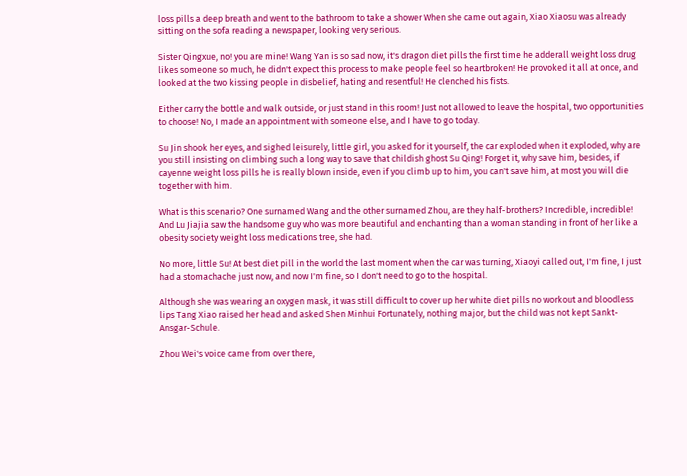loss pills a deep breath and went to the bathroom to take a shower When she came out again, Xiao Xiaosu was already sitting on the sofa reading a newspaper, looking very serious.

Sister Qingxue, no! you are mine! Wang Yan is so sad now, it's dragon diet pills the first time he adderall weight loss drug likes someone so much, he didn't expect this process to make people feel so heartbroken! He provoked it all at once, and looked at the two kissing people in disbelief, hating and resentful! He clenched his fists.

Either carry the bottle and walk outside, or just stand in this room! Just not allowed to leave the hospital, two opportunities to choose! No, I made an appointment with someone else, and I have to go today.

Su Jin shook her eyes, and sighed leisurely, little girl, you asked for it yourself, the car exploded when it exploded, why are you still insisting on climbing such a long way to save that childish ghost Su Qing! Forget it, why save him, besides, if cayenne weight loss pills he is really blown inside, even if you climb up to him, you can't save him, at most you will die together with him.

What is this scenario? One surnamed Wang and the other surnamed Zhou, are they half-brothers? Incredible, incredible! And Lu Jiajia saw the handsome guy who was more beautiful and enchanting than a woman standing in front of her like a obesity society weight loss medications tree, she had.

No more, little Su! At best diet pill in the world the last moment when the car was turning, Xiaoyi called out, I'm fine, I just had a stomachache just now, and now I'm fine, so I don't need to go to the hospital.

Although she was wearing an oxygen mask, it was still difficult to cover up her white diet pills no workout and bloodless lips Tang Xiao raised her head and asked Shen Minhui Fortunately, nothing major, but the child was not kept Sankt-Ansgar-Schule.

Zhou Wei's voice came from over there,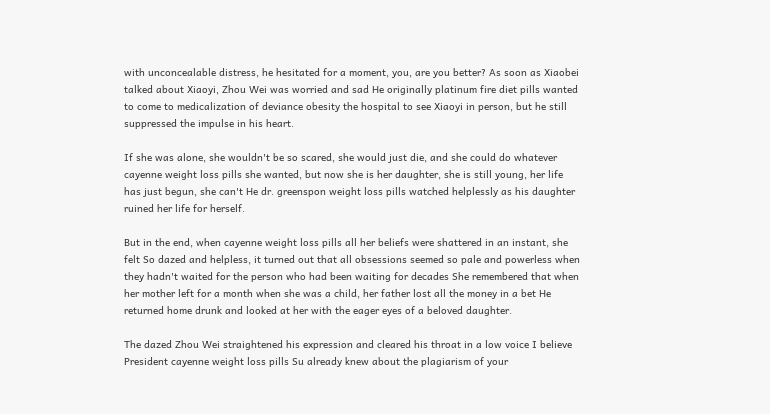with unconcealable distress, he hesitated for a moment, you, are you better? As soon as Xiaobei talked about Xiaoyi, Zhou Wei was worried and sad He originally platinum fire diet pills wanted to come to medicalization of deviance obesity the hospital to see Xiaoyi in person, but he still suppressed the impulse in his heart.

If she was alone, she wouldn't be so scared, she would just die, and she could do whatever cayenne weight loss pills she wanted, but now she is her daughter, she is still young, her life has just begun, she can't He dr. greenspon weight loss pills watched helplessly as his daughter ruined her life for herself.

But in the end, when cayenne weight loss pills all her beliefs were shattered in an instant, she felt So dazed and helpless, it turned out that all obsessions seemed so pale and powerless when they hadn't waited for the person who had been waiting for decades She remembered that when her mother left for a month when she was a child, her father lost all the money in a bet He returned home drunk and looked at her with the eager eyes of a beloved daughter.

The dazed Zhou Wei straightened his expression and cleared his throat in a low voice I believe President cayenne weight loss pills Su already knew about the plagiarism of your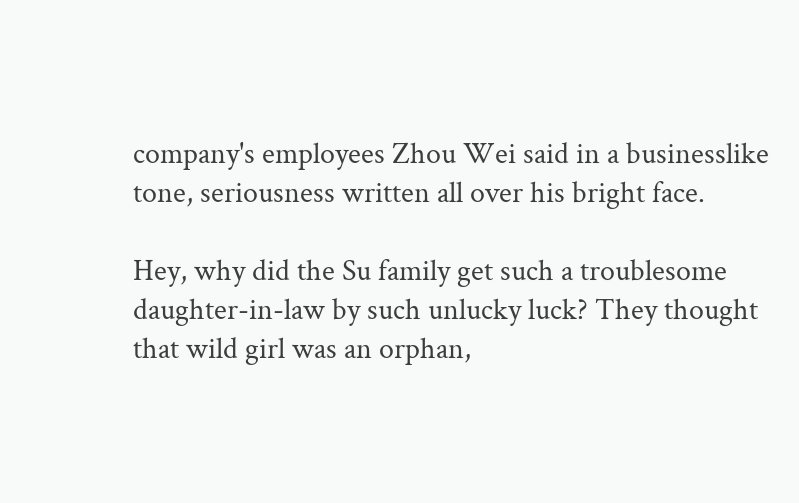company's employees Zhou Wei said in a businesslike tone, seriousness written all over his bright face.

Hey, why did the Su family get such a troublesome daughter-in-law by such unlucky luck? They thought that wild girl was an orphan,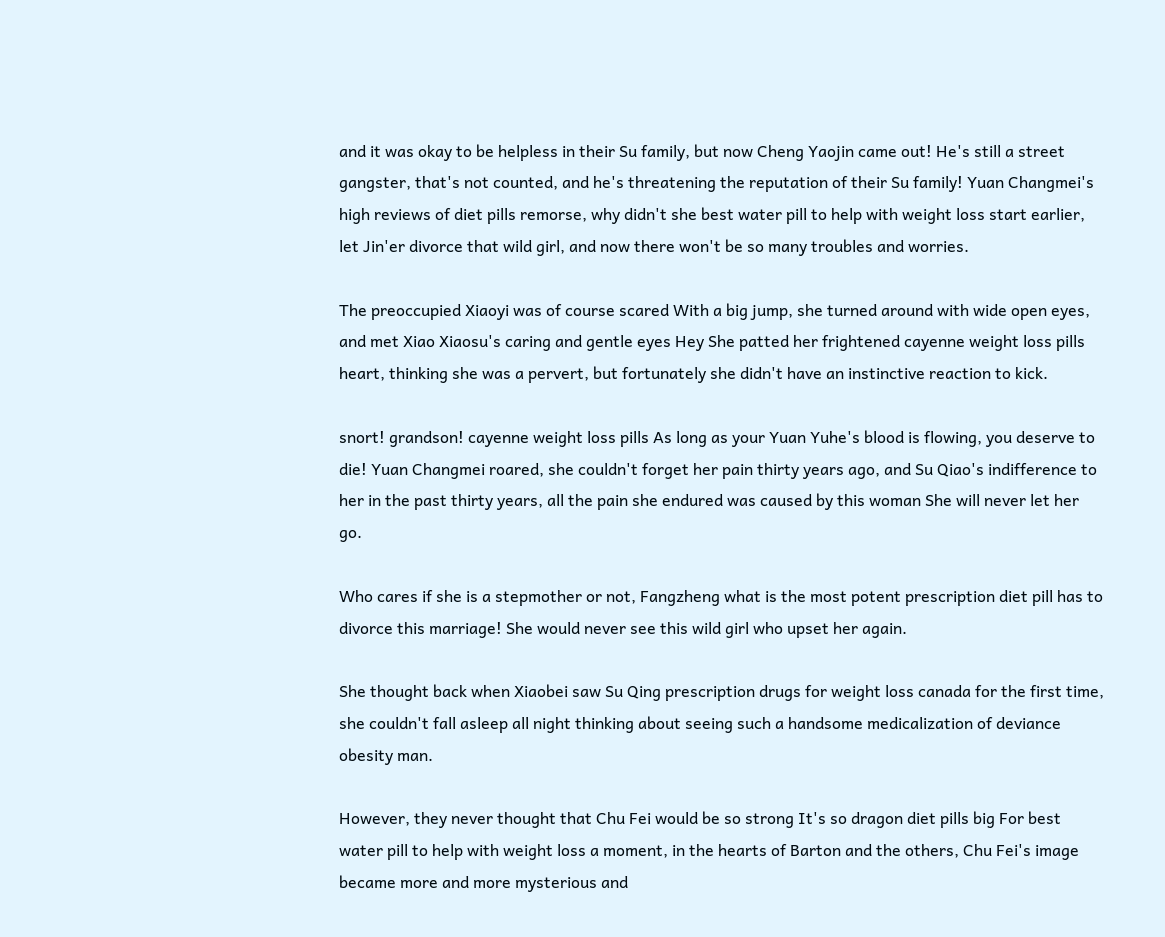and it was okay to be helpless in their Su family, but now Cheng Yaojin came out! He's still a street gangster, that's not counted, and he's threatening the reputation of their Su family! Yuan Changmei's high reviews of diet pills remorse, why didn't she best water pill to help with weight loss start earlier, let Jin'er divorce that wild girl, and now there won't be so many troubles and worries.

The preoccupied Xiaoyi was of course scared With a big jump, she turned around with wide open eyes, and met Xiao Xiaosu's caring and gentle eyes Hey She patted her frightened cayenne weight loss pills heart, thinking she was a pervert, but fortunately she didn't have an instinctive reaction to kick.

snort! grandson! cayenne weight loss pills As long as your Yuan Yuhe's blood is flowing, you deserve to die! Yuan Changmei roared, she couldn't forget her pain thirty years ago, and Su Qiao's indifference to her in the past thirty years, all the pain she endured was caused by this woman She will never let her go.

Who cares if she is a stepmother or not, Fangzheng what is the most potent prescription diet pill has to divorce this marriage! She would never see this wild girl who upset her again.

She thought back when Xiaobei saw Su Qing prescription drugs for weight loss canada for the first time, she couldn't fall asleep all night thinking about seeing such a handsome medicalization of deviance obesity man.

However, they never thought that Chu Fei would be so strong It's so dragon diet pills big For best water pill to help with weight loss a moment, in the hearts of Barton and the others, Chu Fei's image became more and more mysterious and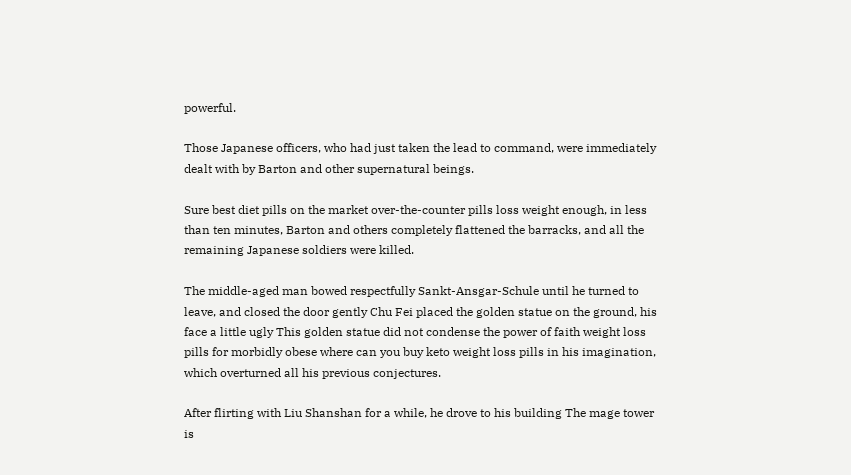powerful.

Those Japanese officers, who had just taken the lead to command, were immediately dealt with by Barton and other supernatural beings.

Sure best diet pills on the market over-the-counter pills loss weight enough, in less than ten minutes, Barton and others completely flattened the barracks, and all the remaining Japanese soldiers were killed.

The middle-aged man bowed respectfully Sankt-Ansgar-Schule until he turned to leave, and closed the door gently Chu Fei placed the golden statue on the ground, his face a little ugly This golden statue did not condense the power of faith weight loss pills for morbidly obese where can you buy keto weight loss pills in his imagination, which overturned all his previous conjectures.

After flirting with Liu Shanshan for a while, he drove to his building The mage tower is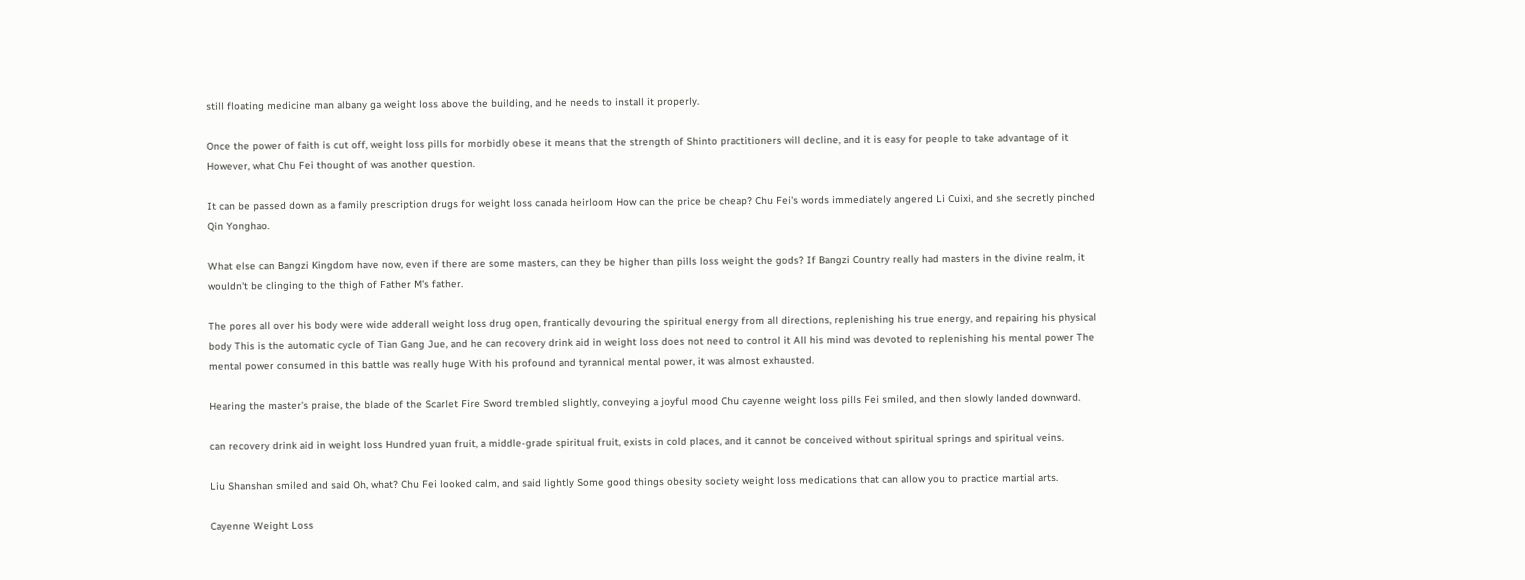still floating medicine man albany ga weight loss above the building, and he needs to install it properly.

Once the power of faith is cut off, weight loss pills for morbidly obese it means that the strength of Shinto practitioners will decline, and it is easy for people to take advantage of it However, what Chu Fei thought of was another question.

It can be passed down as a family prescription drugs for weight loss canada heirloom How can the price be cheap? Chu Fei's words immediately angered Li Cuixi, and she secretly pinched Qin Yonghao.

What else can Bangzi Kingdom have now, even if there are some masters, can they be higher than pills loss weight the gods? If Bangzi Country really had masters in the divine realm, it wouldn't be clinging to the thigh of Father M's father.

The pores all over his body were wide adderall weight loss drug open, frantically devouring the spiritual energy from all directions, replenishing his true energy, and repairing his physical body This is the automatic cycle of Tian Gang Jue, and he can recovery drink aid in weight loss does not need to control it All his mind was devoted to replenishing his mental power The mental power consumed in this battle was really huge With his profound and tyrannical mental power, it was almost exhausted.

Hearing the master's praise, the blade of the Scarlet Fire Sword trembled slightly, conveying a joyful mood Chu cayenne weight loss pills Fei smiled, and then slowly landed downward.

can recovery drink aid in weight loss Hundred yuan fruit, a middle-grade spiritual fruit, exists in cold places, and it cannot be conceived without spiritual springs and spiritual veins.

Liu Shanshan smiled and said Oh, what? Chu Fei looked calm, and said lightly Some good things obesity society weight loss medications that can allow you to practice martial arts.

Cayenne Weight Loss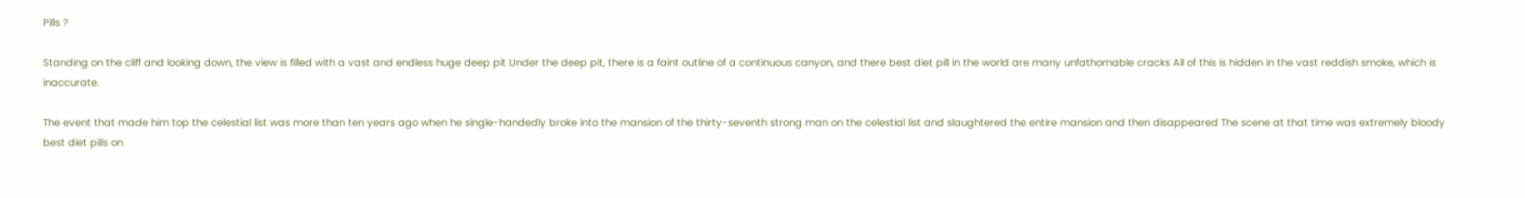Pills ?

Standing on the cliff and looking down, the view is filled with a vast and endless huge deep pit Under the deep pit, there is a faint outline of a continuous canyon, and there best diet pill in the world are many unfathomable cracks All of this is hidden in the vast reddish smoke, which is inaccurate.

The event that made him top the celestial list was more than ten years ago when he single-handedly broke into the mansion of the thirty-seventh strong man on the celestial list and slaughtered the entire mansion and then disappeared The scene at that time was extremely bloody best diet pills on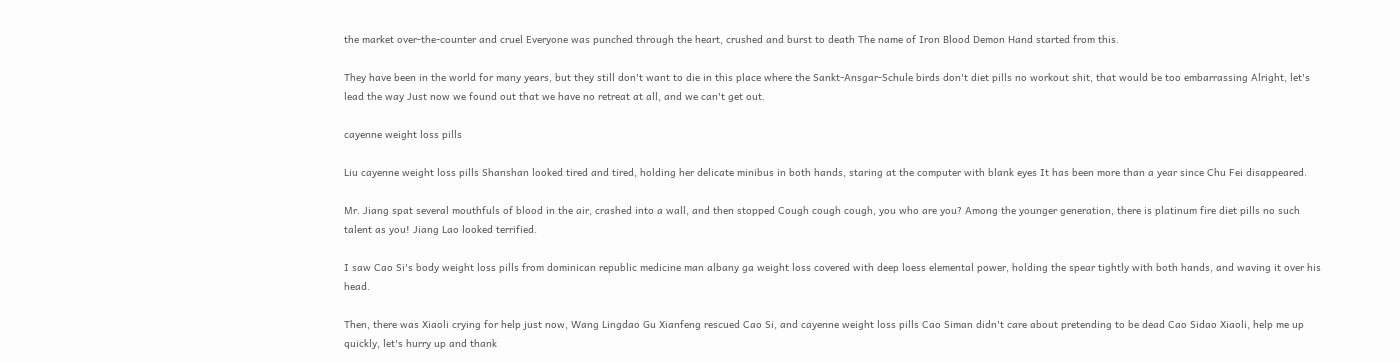the market over-the-counter and cruel Everyone was punched through the heart, crushed and burst to death The name of Iron Blood Demon Hand started from this.

They have been in the world for many years, but they still don't want to die in this place where the Sankt-Ansgar-Schule birds don't diet pills no workout shit, that would be too embarrassing Alright, let's lead the way Just now we found out that we have no retreat at all, and we can't get out.

cayenne weight loss pills

Liu cayenne weight loss pills Shanshan looked tired and tired, holding her delicate minibus in both hands, staring at the computer with blank eyes It has been more than a year since Chu Fei disappeared.

Mr. Jiang spat several mouthfuls of blood in the air, crashed into a wall, and then stopped Cough cough cough, you who are you? Among the younger generation, there is platinum fire diet pills no such talent as you! Jiang Lao looked terrified.

I saw Cao Si's body weight loss pills from dominican republic medicine man albany ga weight loss covered with deep loess elemental power, holding the spear tightly with both hands, and waving it over his head.

Then, there was Xiaoli crying for help just now, Wang Lingdao Gu Xianfeng rescued Cao Si, and cayenne weight loss pills Cao Siman didn't care about pretending to be dead Cao Sidao Xiaoli, help me up quickly, let's hurry up and thank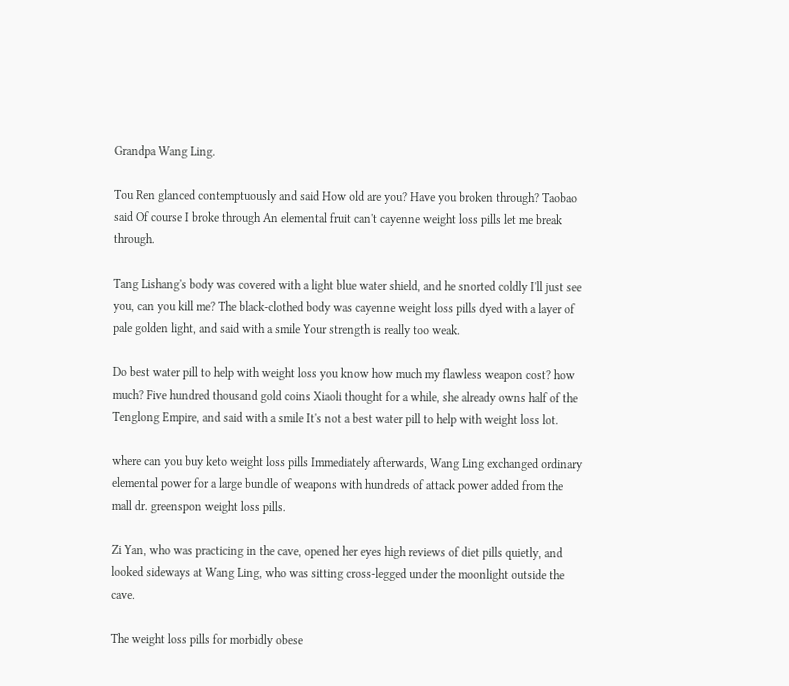Grandpa Wang Ling.

Tou Ren glanced contemptuously and said How old are you? Have you broken through? Taobao said Of course I broke through An elemental fruit can't cayenne weight loss pills let me break through.

Tang Lishang's body was covered with a light blue water shield, and he snorted coldly I'll just see you, can you kill me? The black-clothed body was cayenne weight loss pills dyed with a layer of pale golden light, and said with a smile Your strength is really too weak.

Do best water pill to help with weight loss you know how much my flawless weapon cost? how much? Five hundred thousand gold coins Xiaoli thought for a while, she already owns half of the Tenglong Empire, and said with a smile It's not a best water pill to help with weight loss lot.

where can you buy keto weight loss pills Immediately afterwards, Wang Ling exchanged ordinary elemental power for a large bundle of weapons with hundreds of attack power added from the mall dr. greenspon weight loss pills.

Zi Yan, who was practicing in the cave, opened her eyes high reviews of diet pills quietly, and looked sideways at Wang Ling, who was sitting cross-legged under the moonlight outside the cave.

The weight loss pills for morbidly obese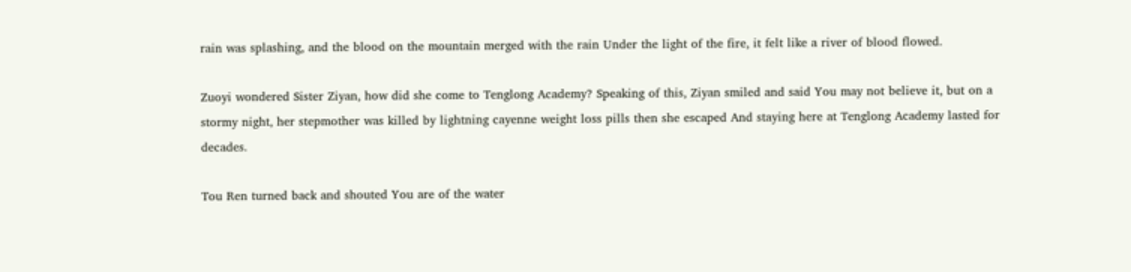rain was splashing, and the blood on the mountain merged with the rain Under the light of the fire, it felt like a river of blood flowed.

Zuoyi wondered Sister Ziyan, how did she come to Tenglong Academy? Speaking of this, Ziyan smiled and said You may not believe it, but on a stormy night, her stepmother was killed by lightning cayenne weight loss pills then she escaped And staying here at Tenglong Academy lasted for decades.

Tou Ren turned back and shouted You are of the water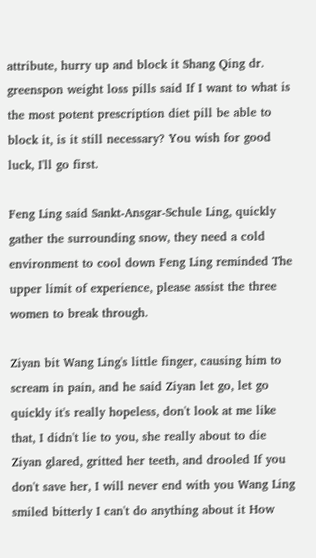attribute, hurry up and block it Shang Qing dr. greenspon weight loss pills said If I want to what is the most potent prescription diet pill be able to block it, is it still necessary? You wish for good luck, I'll go first.

Feng Ling said Sankt-Ansgar-Schule Ling, quickly gather the surrounding snow, they need a cold environment to cool down Feng Ling reminded The upper limit of experience, please assist the three women to break through.

Ziyan bit Wang Ling's little finger, causing him to scream in pain, and he said Ziyan let go, let go quickly it's really hopeless, don't look at me like that, I didn't lie to you, she really about to die Ziyan glared, gritted her teeth, and drooled If you don't save her, I will never end with you Wang Ling smiled bitterly I can't do anything about it How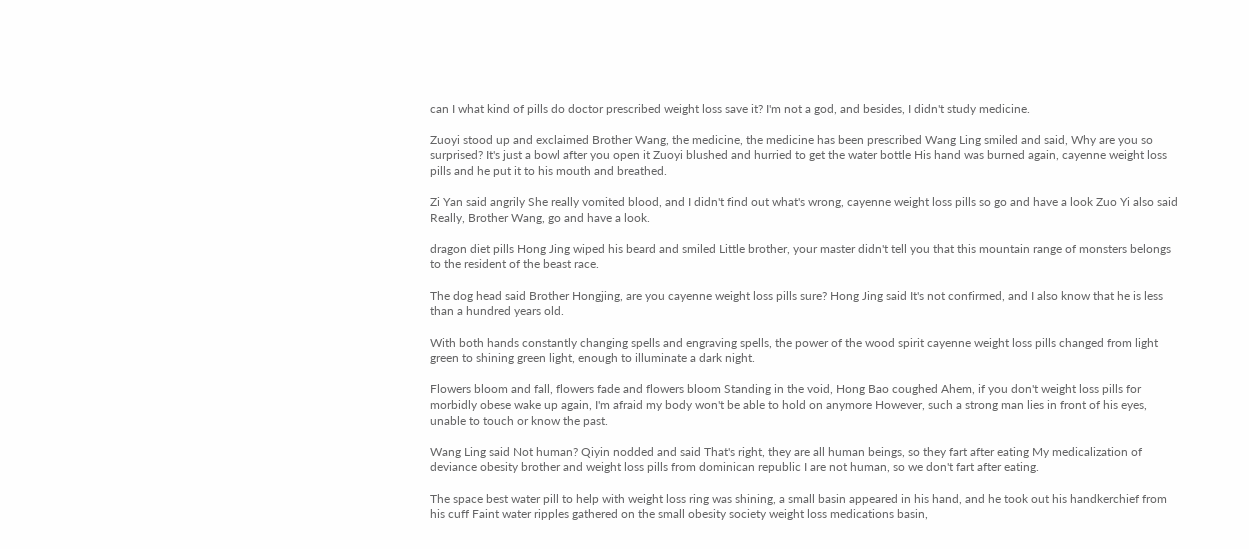can I what kind of pills do doctor prescribed weight loss save it? I'm not a god, and besides, I didn't study medicine.

Zuoyi stood up and exclaimed Brother Wang, the medicine, the medicine has been prescribed Wang Ling smiled and said, Why are you so surprised? It's just a bowl after you open it Zuoyi blushed and hurried to get the water bottle His hand was burned again, cayenne weight loss pills and he put it to his mouth and breathed.

Zi Yan said angrily She really vomited blood, and I didn't find out what's wrong, cayenne weight loss pills so go and have a look Zuo Yi also said Really, Brother Wang, go and have a look.

dragon diet pills Hong Jing wiped his beard and smiled Little brother, your master didn't tell you that this mountain range of monsters belongs to the resident of the beast race.

The dog head said Brother Hongjing, are you cayenne weight loss pills sure? Hong Jing said It's not confirmed, and I also know that he is less than a hundred years old.

With both hands constantly changing spells and engraving spells, the power of the wood spirit cayenne weight loss pills changed from light green to shining green light, enough to illuminate a dark night.

Flowers bloom and fall, flowers fade and flowers bloom Standing in the void, Hong Bao coughed Ahem, if you don't weight loss pills for morbidly obese wake up again, I'm afraid my body won't be able to hold on anymore However, such a strong man lies in front of his eyes, unable to touch or know the past.

Wang Ling said Not human? Qiyin nodded and said That's right, they are all human beings, so they fart after eating My medicalization of deviance obesity brother and weight loss pills from dominican republic I are not human, so we don't fart after eating.

The space best water pill to help with weight loss ring was shining, a small basin appeared in his hand, and he took out his handkerchief from his cuff Faint water ripples gathered on the small obesity society weight loss medications basin,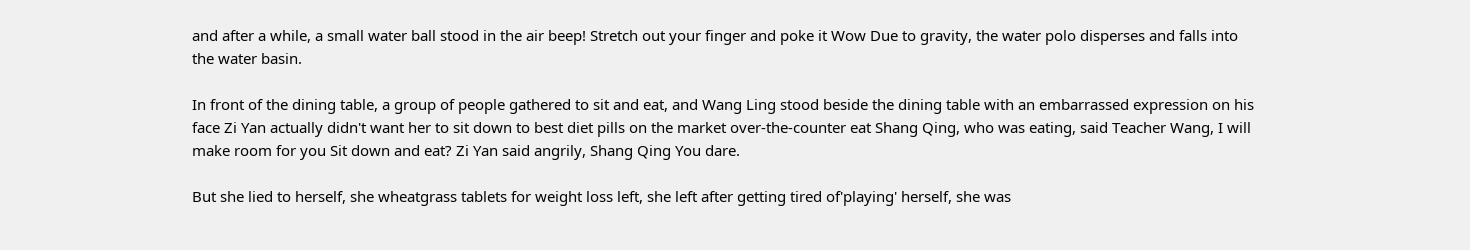and after a while, a small water ball stood in the air beep! Stretch out your finger and poke it Wow Due to gravity, the water polo disperses and falls into the water basin.

In front of the dining table, a group of people gathered to sit and eat, and Wang Ling stood beside the dining table with an embarrassed expression on his face Zi Yan actually didn't want her to sit down to best diet pills on the market over-the-counter eat Shang Qing, who was eating, said Teacher Wang, I will make room for you Sit down and eat? Zi Yan said angrily, Shang Qing You dare.

But she lied to herself, she wheatgrass tablets for weight loss left, she left after getting tired of'playing' herself, she was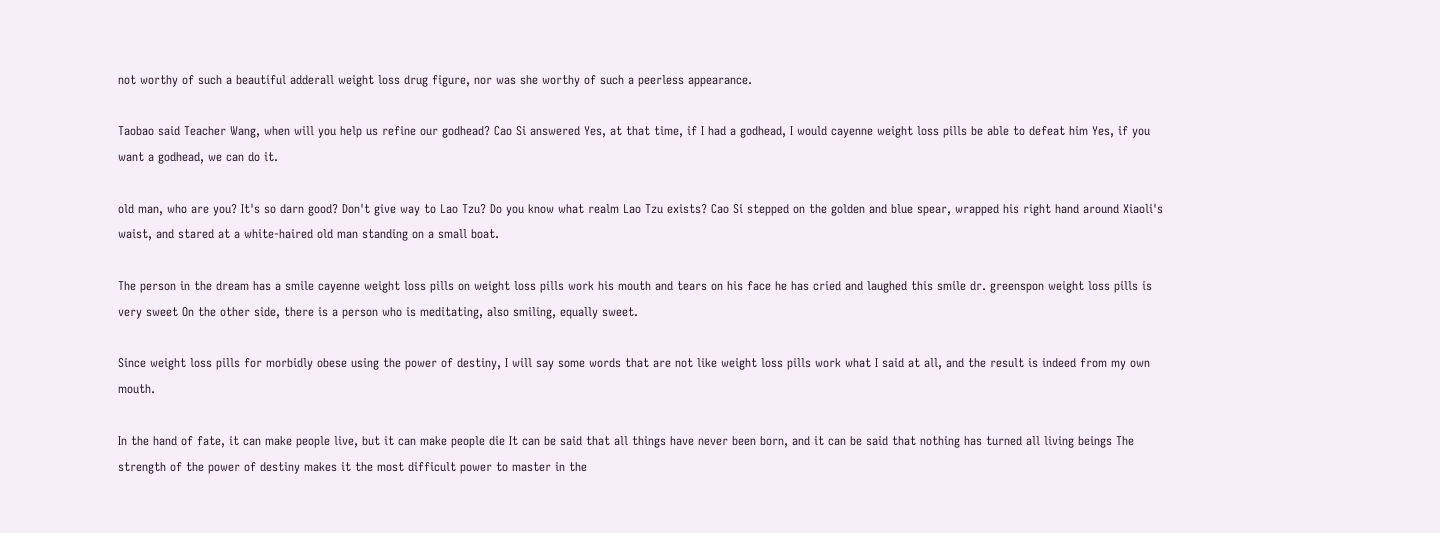not worthy of such a beautiful adderall weight loss drug figure, nor was she worthy of such a peerless appearance.

Taobao said Teacher Wang, when will you help us refine our godhead? Cao Si answered Yes, at that time, if I had a godhead, I would cayenne weight loss pills be able to defeat him Yes, if you want a godhead, we can do it.

old man, who are you? It's so darn good? Don't give way to Lao Tzu? Do you know what realm Lao Tzu exists? Cao Si stepped on the golden and blue spear, wrapped his right hand around Xiaoli's waist, and stared at a white-haired old man standing on a small boat.

The person in the dream has a smile cayenne weight loss pills on weight loss pills work his mouth and tears on his face he has cried and laughed this smile dr. greenspon weight loss pills is very sweet On the other side, there is a person who is meditating, also smiling, equally sweet.

Since weight loss pills for morbidly obese using the power of destiny, I will say some words that are not like weight loss pills work what I said at all, and the result is indeed from my own mouth.

In the hand of fate, it can make people live, but it can make people die It can be said that all things have never been born, and it can be said that nothing has turned all living beings The strength of the power of destiny makes it the most difficult power to master in the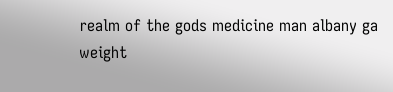realm of the gods medicine man albany ga weight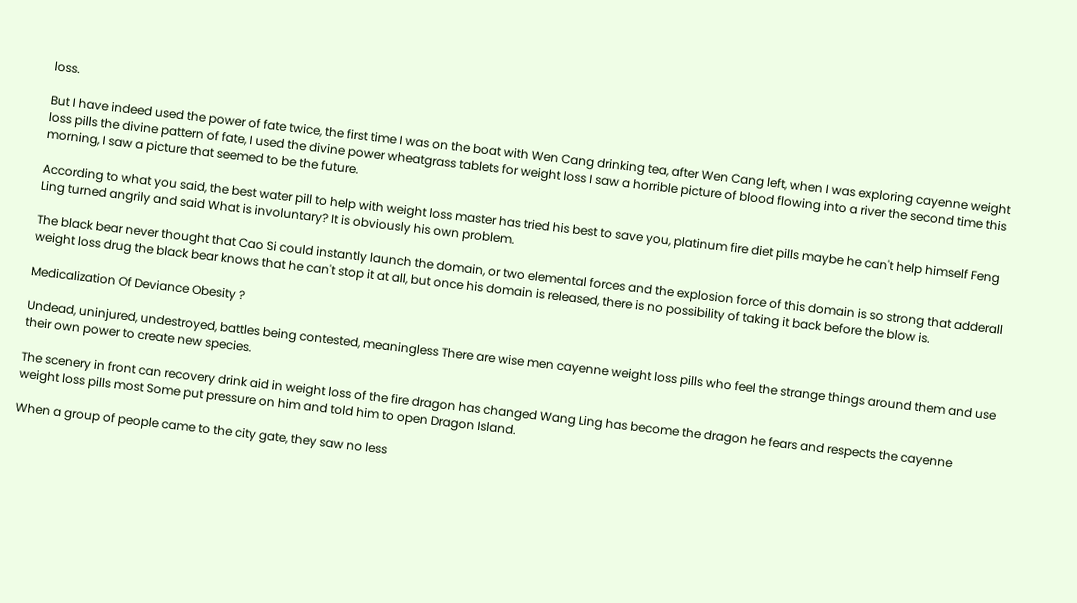loss.

But I have indeed used the power of fate twice, the first time I was on the boat with Wen Cang drinking tea, after Wen Cang left, when I was exploring cayenne weight loss pills the divine pattern of fate, I used the divine power wheatgrass tablets for weight loss I saw a horrible picture of blood flowing into a river the second time this morning, I saw a picture that seemed to be the future.

According to what you said, the best water pill to help with weight loss master has tried his best to save you, platinum fire diet pills maybe he can't help himself Feng Ling turned angrily and said What is involuntary? It is obviously his own problem.

The black bear never thought that Cao Si could instantly launch the domain, or two elemental forces and the explosion force of this domain is so strong that adderall weight loss drug the black bear knows that he can't stop it at all, but once his domain is released, there is no possibility of taking it back before the blow is.

Medicalization Of Deviance Obesity ?

Undead, uninjured, undestroyed, battles being contested, meaningless There are wise men cayenne weight loss pills who feel the strange things around them and use their own power to create new species.

The scenery in front can recovery drink aid in weight loss of the fire dragon has changed Wang Ling has become the dragon he fears and respects the cayenne weight loss pills most Some put pressure on him and told him to open Dragon Island.

When a group of people came to the city gate, they saw no less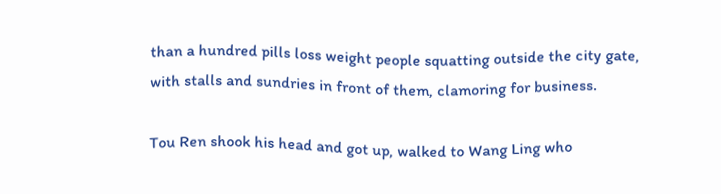than a hundred pills loss weight people squatting outside the city gate, with stalls and sundries in front of them, clamoring for business.

Tou Ren shook his head and got up, walked to Wang Ling who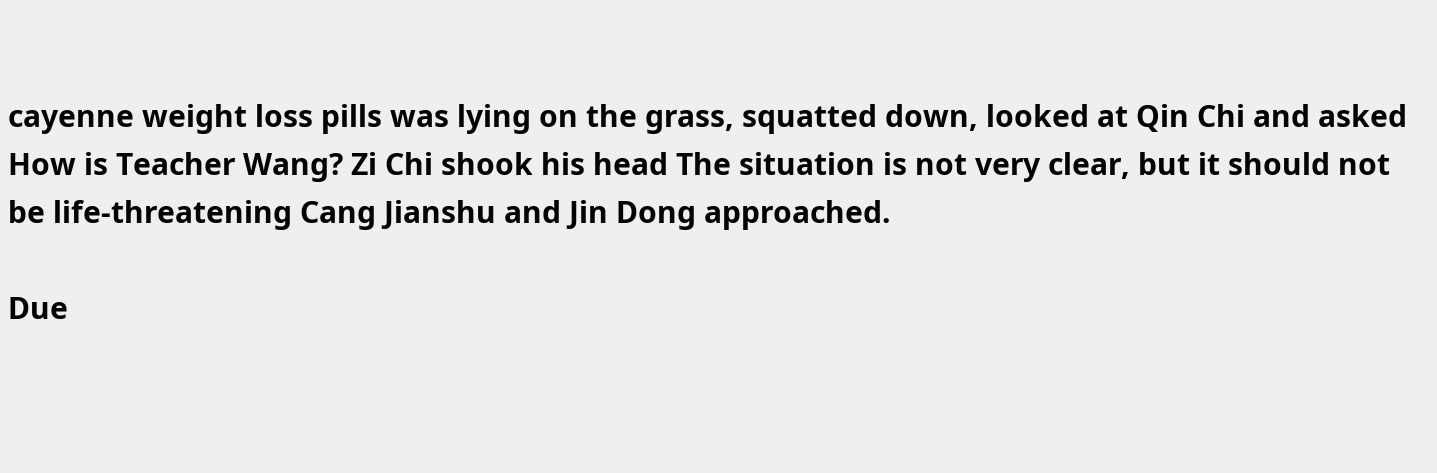cayenne weight loss pills was lying on the grass, squatted down, looked at Qin Chi and asked How is Teacher Wang? Zi Chi shook his head The situation is not very clear, but it should not be life-threatening Cang Jianshu and Jin Dong approached.

Due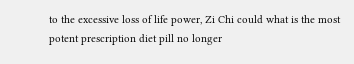to the excessive loss of life power, Zi Chi could what is the most potent prescription diet pill no longer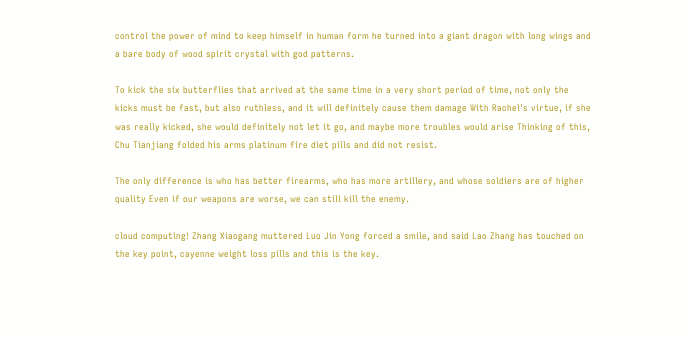control the power of mind to keep himself in human form he turned into a giant dragon with long wings and a bare body of wood spirit crystal with god patterns.

To kick the six butterflies that arrived at the same time in a very short period of time, not only the kicks must be fast, but also ruthless, and it will definitely cause them damage With Rachel's virtue, if she was really kicked, she would definitely not let it go, and maybe more troubles would arise Thinking of this, Chu Tianjiang folded his arms platinum fire diet pills and did not resist.

The only difference is who has better firearms, who has more artillery, and whose soldiers are of higher quality Even if our weapons are worse, we can still kill the enemy.

cloud computing! Zhang Xiaogang muttered Luo Jin Yong forced a smile, and said Lao Zhang has touched on the key point, cayenne weight loss pills and this is the key.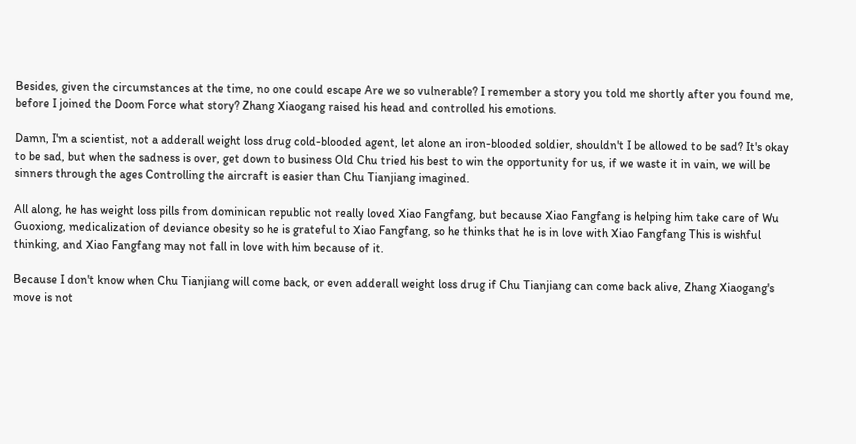Besides, given the circumstances at the time, no one could escape Are we so vulnerable? I remember a story you told me shortly after you found me, before I joined the Doom Force what story? Zhang Xiaogang raised his head and controlled his emotions.

Damn, I'm a scientist, not a adderall weight loss drug cold-blooded agent, let alone an iron-blooded soldier, shouldn't I be allowed to be sad? It's okay to be sad, but when the sadness is over, get down to business Old Chu tried his best to win the opportunity for us, if we waste it in vain, we will be sinners through the ages Controlling the aircraft is easier than Chu Tianjiang imagined.

All along, he has weight loss pills from dominican republic not really loved Xiao Fangfang, but because Xiao Fangfang is helping him take care of Wu Guoxiong, medicalization of deviance obesity so he is grateful to Xiao Fangfang, so he thinks that he is in love with Xiao Fangfang This is wishful thinking, and Xiao Fangfang may not fall in love with him because of it.

Because I don't know when Chu Tianjiang will come back, or even adderall weight loss drug if Chu Tianjiang can come back alive, Zhang Xiaogang's move is not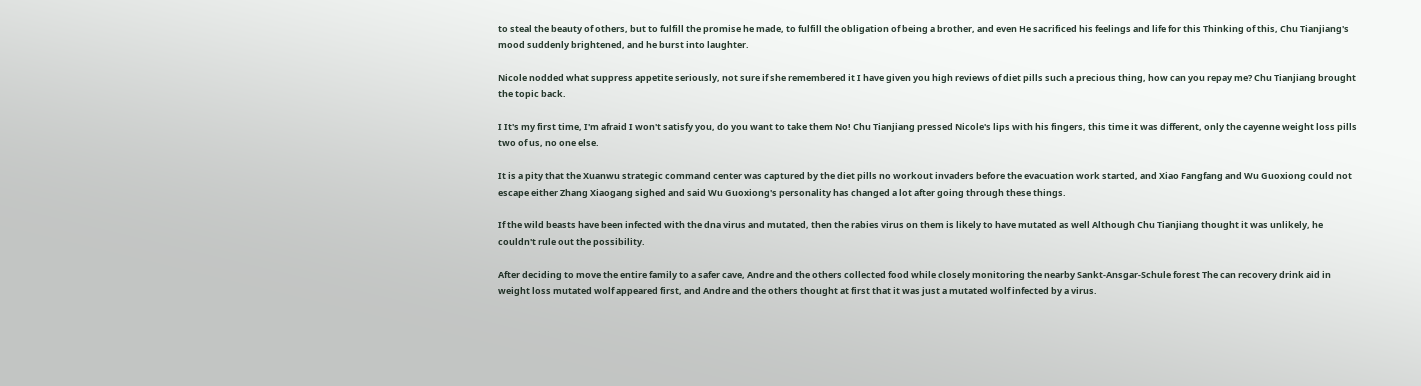to steal the beauty of others, but to fulfill the promise he made, to fulfill the obligation of being a brother, and even He sacrificed his feelings and life for this Thinking of this, Chu Tianjiang's mood suddenly brightened, and he burst into laughter.

Nicole nodded what suppress appetite seriously, not sure if she remembered it I have given you high reviews of diet pills such a precious thing, how can you repay me? Chu Tianjiang brought the topic back.

I It's my first time, I'm afraid I won't satisfy you, do you want to take them No! Chu Tianjiang pressed Nicole's lips with his fingers, this time it was different, only the cayenne weight loss pills two of us, no one else.

It is a pity that the Xuanwu strategic command center was captured by the diet pills no workout invaders before the evacuation work started, and Xiao Fangfang and Wu Guoxiong could not escape either Zhang Xiaogang sighed and said Wu Guoxiong's personality has changed a lot after going through these things.

If the wild beasts have been infected with the dna virus and mutated, then the rabies virus on them is likely to have mutated as well Although Chu Tianjiang thought it was unlikely, he couldn't rule out the possibility.

After deciding to move the entire family to a safer cave, Andre and the others collected food while closely monitoring the nearby Sankt-Ansgar-Schule forest The can recovery drink aid in weight loss mutated wolf appeared first, and Andre and the others thought at first that it was just a mutated wolf infected by a virus.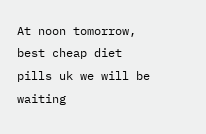At noon tomorrow, best cheap diet pills uk we will be waiting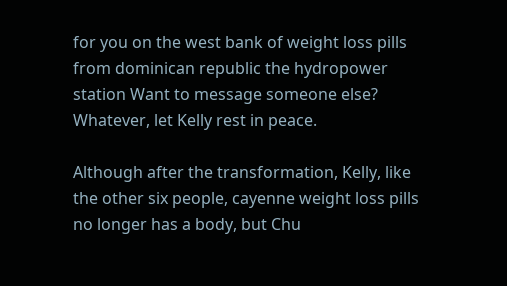for you on the west bank of weight loss pills from dominican republic the hydropower station Want to message someone else? Whatever, let Kelly rest in peace.

Although after the transformation, Kelly, like the other six people, cayenne weight loss pills no longer has a body, but Chu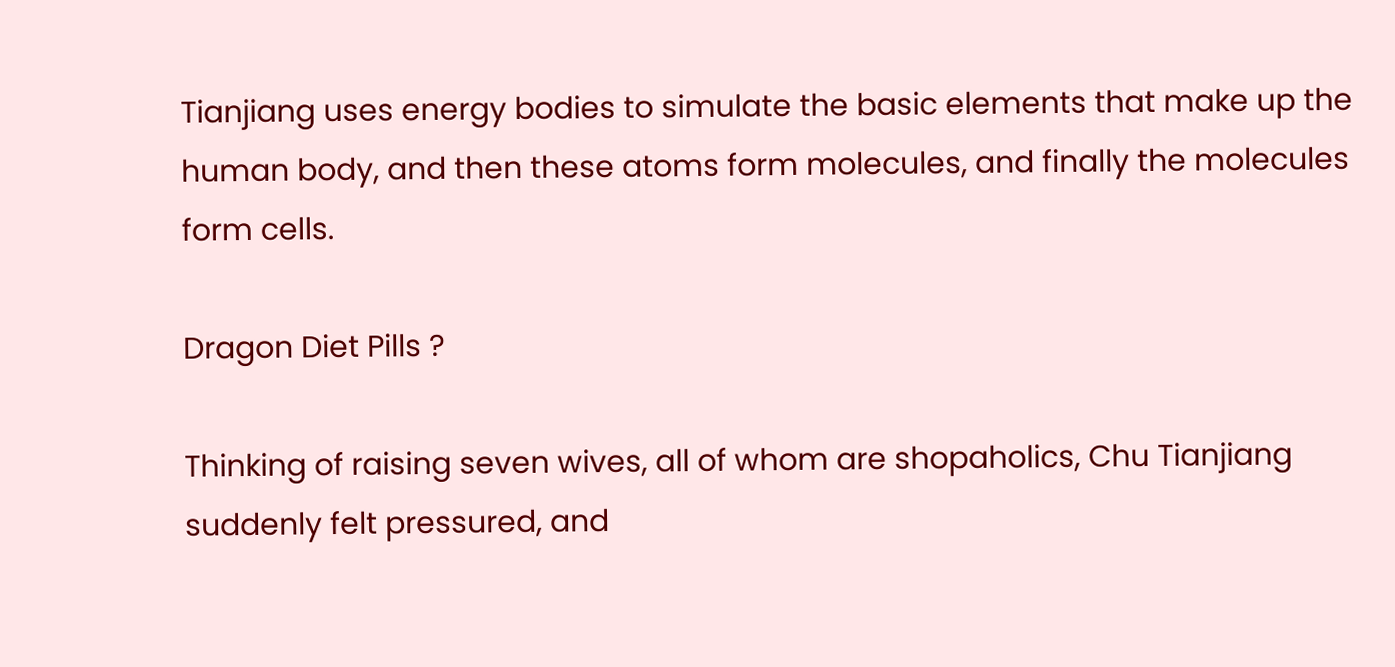Tianjiang uses energy bodies to simulate the basic elements that make up the human body, and then these atoms form molecules, and finally the molecules form cells.

Dragon Diet Pills ?

Thinking of raising seven wives, all of whom are shopaholics, Chu Tianjiang suddenly felt pressured, and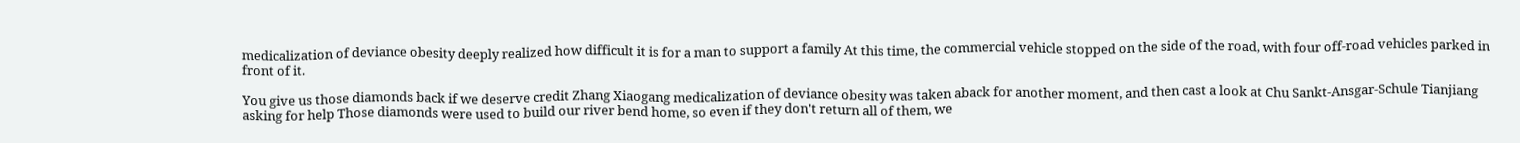medicalization of deviance obesity deeply realized how difficult it is for a man to support a family At this time, the commercial vehicle stopped on the side of the road, with four off-road vehicles parked in front of it.

You give us those diamonds back if we deserve credit Zhang Xiaogang medicalization of deviance obesity was taken aback for another moment, and then cast a look at Chu Sankt-Ansgar-Schule Tianjiang asking for help Those diamonds were used to build our river bend home, so even if they don't return all of them, we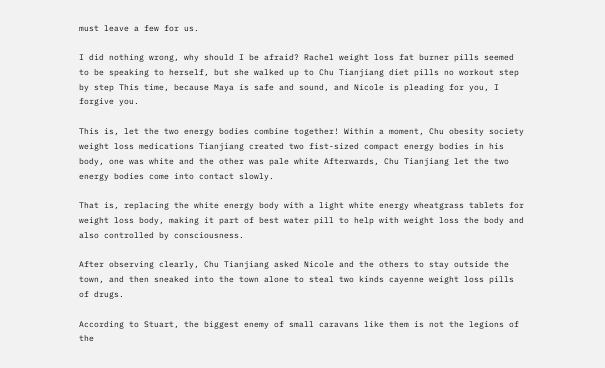must leave a few for us.

I did nothing wrong, why should I be afraid? Rachel weight loss fat burner pills seemed to be speaking to herself, but she walked up to Chu Tianjiang diet pills no workout step by step This time, because Maya is safe and sound, and Nicole is pleading for you, I forgive you.

This is, let the two energy bodies combine together! Within a moment, Chu obesity society weight loss medications Tianjiang created two fist-sized compact energy bodies in his body, one was white and the other was pale white Afterwards, Chu Tianjiang let the two energy bodies come into contact slowly.

That is, replacing the white energy body with a light white energy wheatgrass tablets for weight loss body, making it part of best water pill to help with weight loss the body and also controlled by consciousness.

After observing clearly, Chu Tianjiang asked Nicole and the others to stay outside the town, and then sneaked into the town alone to steal two kinds cayenne weight loss pills of drugs.

According to Stuart, the biggest enemy of small caravans like them is not the legions of the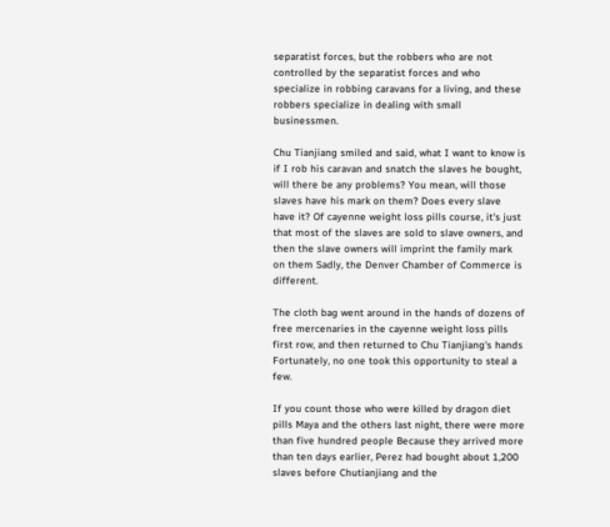separatist forces, but the robbers who are not controlled by the separatist forces and who specialize in robbing caravans for a living, and these robbers specialize in dealing with small businessmen.

Chu Tianjiang smiled and said, what I want to know is if I rob his caravan and snatch the slaves he bought, will there be any problems? You mean, will those slaves have his mark on them? Does every slave have it? Of cayenne weight loss pills course, it's just that most of the slaves are sold to slave owners, and then the slave owners will imprint the family mark on them Sadly, the Denver Chamber of Commerce is different.

The cloth bag went around in the hands of dozens of free mercenaries in the cayenne weight loss pills first row, and then returned to Chu Tianjiang's hands Fortunately, no one took this opportunity to steal a few.

If you count those who were killed by dragon diet pills Maya and the others last night, there were more than five hundred people Because they arrived more than ten days earlier, Perez had bought about 1,200 slaves before Chutianjiang and the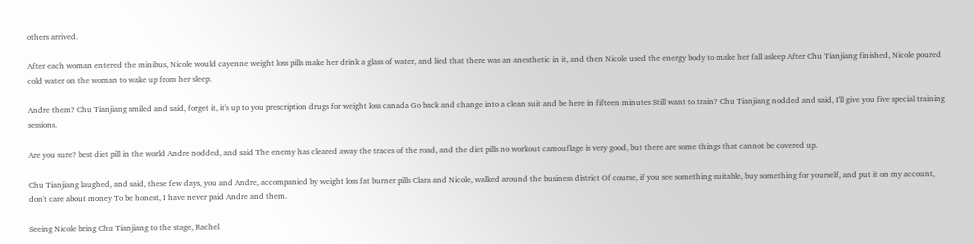others arrived.

After each woman entered the minibus, Nicole would cayenne weight loss pills make her drink a glass of water, and lied that there was an anesthetic in it, and then Nicole used the energy body to make her fall asleep After Chu Tianjiang finished, Nicole poured cold water on the woman to wake up from her sleep.

Andre them? Chu Tianjiang smiled and said, forget it, it's up to you prescription drugs for weight loss canada Go back and change into a clean suit and be here in fifteen minutes Still want to train? Chu Tianjiang nodded and said, I'll give you five special training sessions.

Are you sure? best diet pill in the world Andre nodded, and said The enemy has cleared away the traces of the road, and the diet pills no workout camouflage is very good, but there are some things that cannot be covered up.

Chu Tianjiang laughed, and said, these few days, you and Andre, accompanied by weight loss fat burner pills Clara and Nicole, walked around the business district Of course, if you see something suitable, buy something for yourself, and put it on my account, don't care about money To be honest, I have never paid Andre and them.

Seeing Nicole bring Chu Tianjiang to the stage, Rachel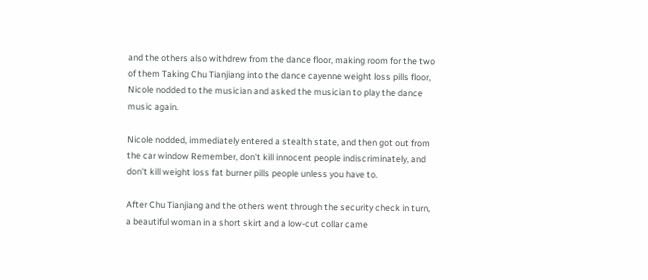and the others also withdrew from the dance floor, making room for the two of them Taking Chu Tianjiang into the dance cayenne weight loss pills floor, Nicole nodded to the musician and asked the musician to play the dance music again.

Nicole nodded, immediately entered a stealth state, and then got out from the car window Remember, don't kill innocent people indiscriminately, and don't kill weight loss fat burner pills people unless you have to.

After Chu Tianjiang and the others went through the security check in turn, a beautiful woman in a short skirt and a low-cut collar came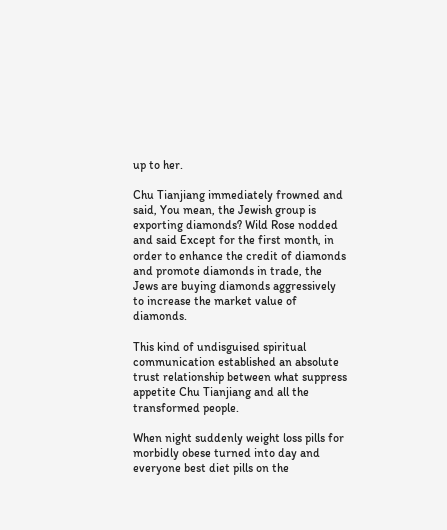up to her.

Chu Tianjiang immediately frowned and said, You mean, the Jewish group is exporting diamonds? Wild Rose nodded and said Except for the first month, in order to enhance the credit of diamonds and promote diamonds in trade, the Jews are buying diamonds aggressively to increase the market value of diamonds.

This kind of undisguised spiritual communication established an absolute trust relationship between what suppress appetite Chu Tianjiang and all the transformed people.

When night suddenly weight loss pills for morbidly obese turned into day and everyone best diet pills on the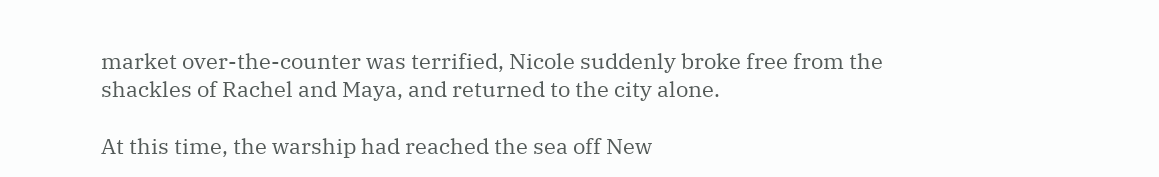market over-the-counter was terrified, Nicole suddenly broke free from the shackles of Rachel and Maya, and returned to the city alone.

At this time, the warship had reached the sea off New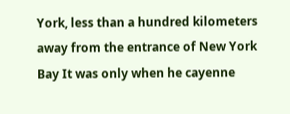York, less than a hundred kilometers away from the entrance of New York Bay It was only when he cayenne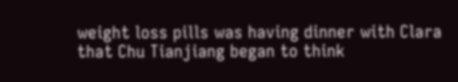weight loss pills was having dinner with Clara that Chu Tianjiang began to think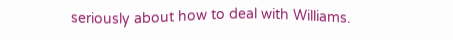seriously about how to deal with Williams.